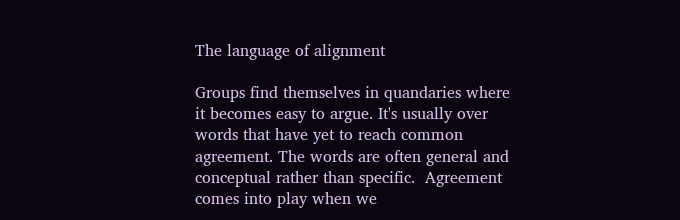The language of alignment

Groups find themselves in quandaries where it becomes easy to argue. It's usually over words that have yet to reach common agreement. The words are often general and conceptual rather than specific.  Agreement comes into play when we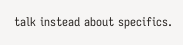talk instead about specifics.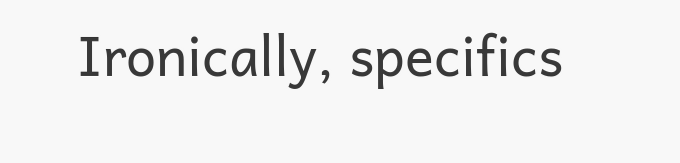Ironically, specifics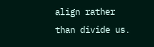align rather than divide us.